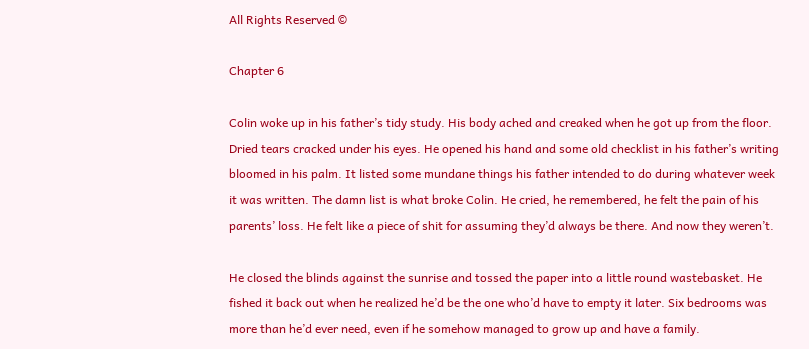All Rights Reserved ©

Chapter 6

Colin woke up in his father’s tidy study. His body ached and creaked when he got up from the floor. Dried tears cracked under his eyes. He opened his hand and some old checklist in his father’s writing bloomed in his palm. It listed some mundane things his father intended to do during whatever week it was written. The damn list is what broke Colin. He cried, he remembered, he felt the pain of his parents’ loss. He felt like a piece of shit for assuming they’d always be there. And now they weren’t.

He closed the blinds against the sunrise and tossed the paper into a little round wastebasket. He fished it back out when he realized he’d be the one who’d have to empty it later. Six bedrooms was more than he’d ever need, even if he somehow managed to grow up and have a family.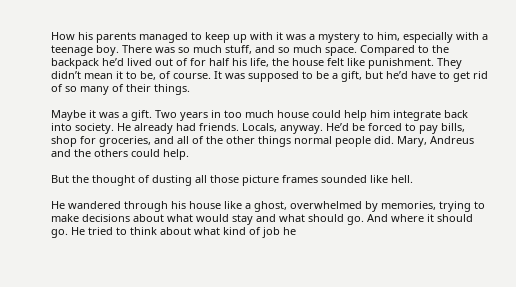How his parents managed to keep up with it was a mystery to him, especially with a teenage boy. There was so much stuff, and so much space. Compared to the backpack he’d lived out of for half his life, the house felt like punishment. They didn’t mean it to be, of course. It was supposed to be a gift, but he’d have to get rid of so many of their things.

Maybe it was a gift. Two years in too much house could help him integrate back into society. He already had friends. Locals, anyway. He’d be forced to pay bills, shop for groceries, and all of the other things normal people did. Mary, Andreus and the others could help.

But the thought of dusting all those picture frames sounded like hell.

He wandered through his house like a ghost, overwhelmed by memories, trying to make decisions about what would stay and what should go. And where it should go. He tried to think about what kind of job he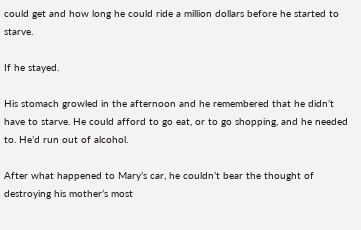could get and how long he could ride a million dollars before he started to starve.

If he stayed.

His stomach growled in the afternoon and he remembered that he didn’t have to starve. He could afford to go eat, or to go shopping, and he needed to. He’d run out of alcohol.

After what happened to Mary’s car, he couldn’t bear the thought of destroying his mother’s most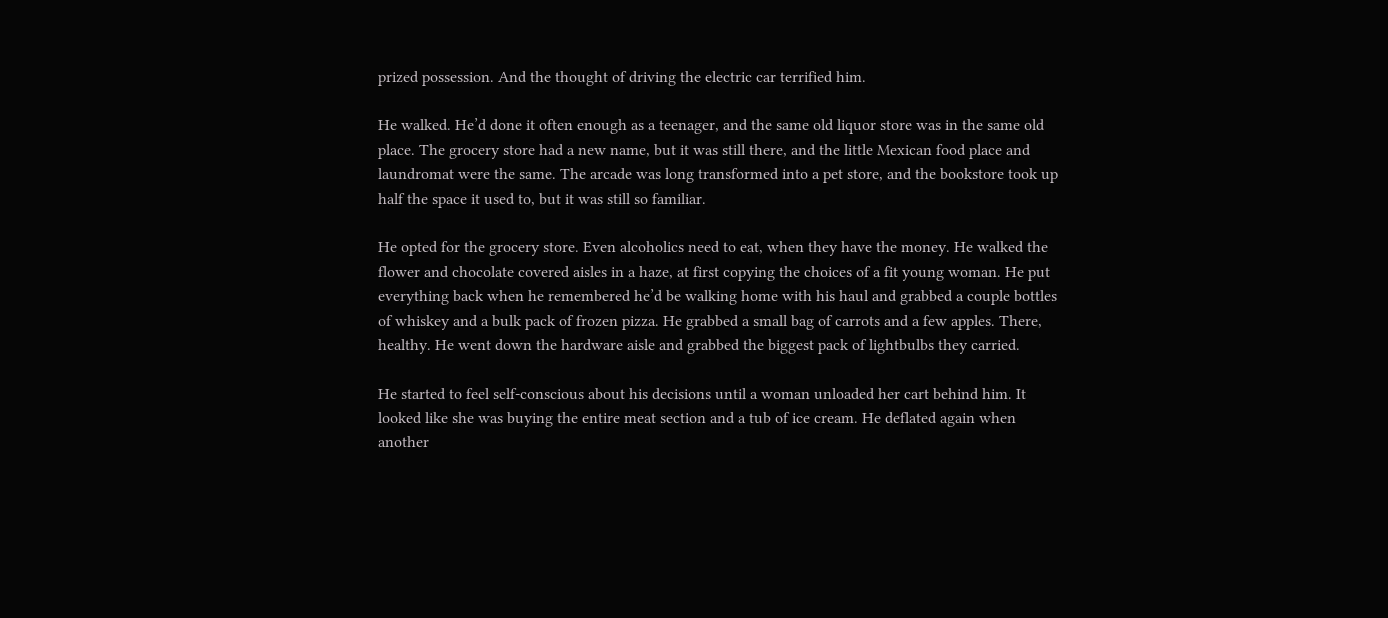prized possession. And the thought of driving the electric car terrified him.

He walked. He’d done it often enough as a teenager, and the same old liquor store was in the same old place. The grocery store had a new name, but it was still there, and the little Mexican food place and laundromat were the same. The arcade was long transformed into a pet store, and the bookstore took up half the space it used to, but it was still so familiar.

He opted for the grocery store. Even alcoholics need to eat, when they have the money. He walked the flower and chocolate covered aisles in a haze, at first copying the choices of a fit young woman. He put everything back when he remembered he’d be walking home with his haul and grabbed a couple bottles of whiskey and a bulk pack of frozen pizza. He grabbed a small bag of carrots and a few apples. There, healthy. He went down the hardware aisle and grabbed the biggest pack of lightbulbs they carried.

He started to feel self-conscious about his decisions until a woman unloaded her cart behind him. It looked like she was buying the entire meat section and a tub of ice cream. He deflated again when another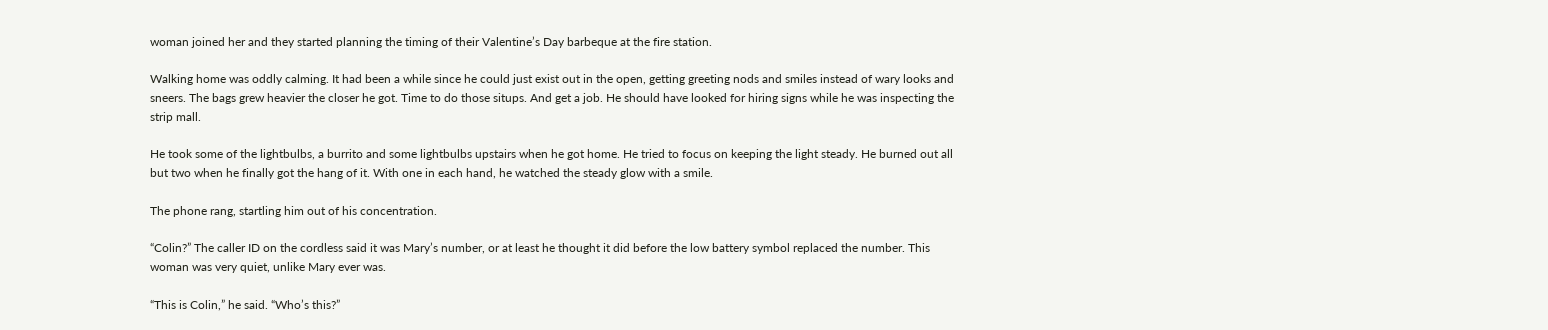woman joined her and they started planning the timing of their Valentine’s Day barbeque at the fire station.

Walking home was oddly calming. It had been a while since he could just exist out in the open, getting greeting nods and smiles instead of wary looks and sneers. The bags grew heavier the closer he got. Time to do those situps. And get a job. He should have looked for hiring signs while he was inspecting the strip mall.

He took some of the lightbulbs, a burrito and some lightbulbs upstairs when he got home. He tried to focus on keeping the light steady. He burned out all but two when he finally got the hang of it. With one in each hand, he watched the steady glow with a smile.

The phone rang, startling him out of his concentration.

“Colin?” The caller ID on the cordless said it was Mary’s number, or at least he thought it did before the low battery symbol replaced the number. This woman was very quiet, unlike Mary ever was.

“This is Colin,” he said. “Who’s this?”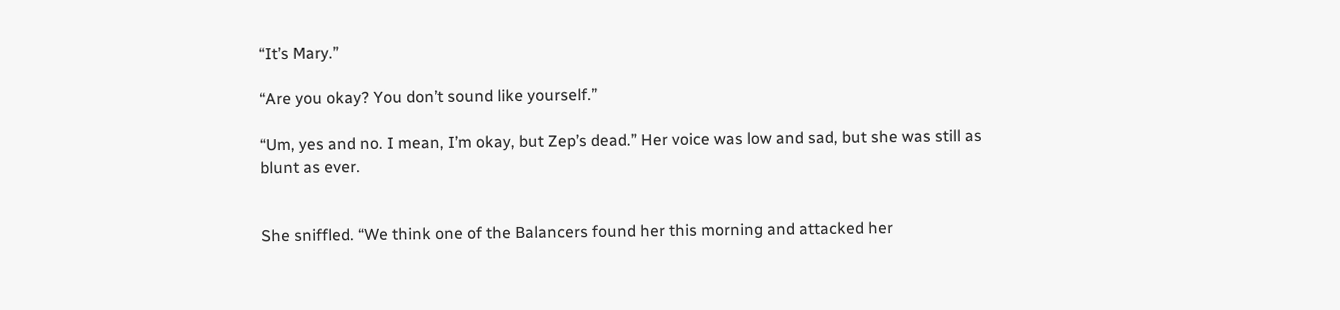“It’s Mary.”

“Are you okay? You don’t sound like yourself.”

“Um, yes and no. I mean, I’m okay, but Zep’s dead.” Her voice was low and sad, but she was still as blunt as ever.


She sniffled. “We think one of the Balancers found her this morning and attacked her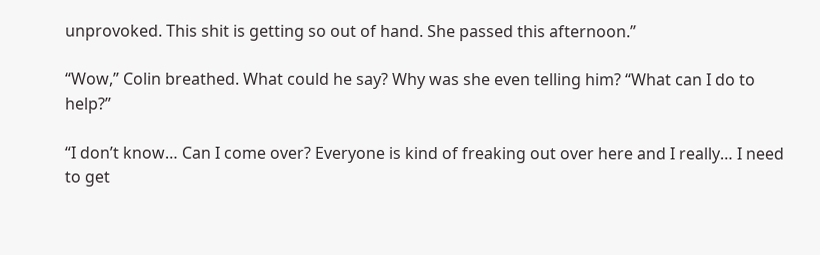unprovoked. This shit is getting so out of hand. She passed this afternoon.”

“Wow,” Colin breathed. What could he say? Why was she even telling him? “What can I do to help?”

“I don’t know… Can I come over? Everyone is kind of freaking out over here and I really… I need to get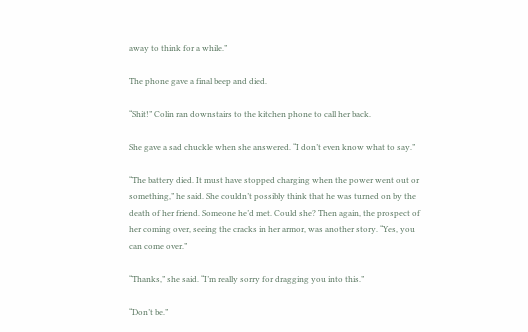away to think for a while.”

The phone gave a final beep and died.

“Shit!” Colin ran downstairs to the kitchen phone to call her back.

She gave a sad chuckle when she answered. “I don’t even know what to say.”

“The battery died. It must have stopped charging when the power went out or something,” he said. She couldn’t possibly think that he was turned on by the death of her friend. Someone he’d met. Could she? Then again, the prospect of her coming over, seeing the cracks in her armor, was another story. “Yes, you can come over.”

“Thanks,” she said. “I’m really sorry for dragging you into this.”

“Don’t be.”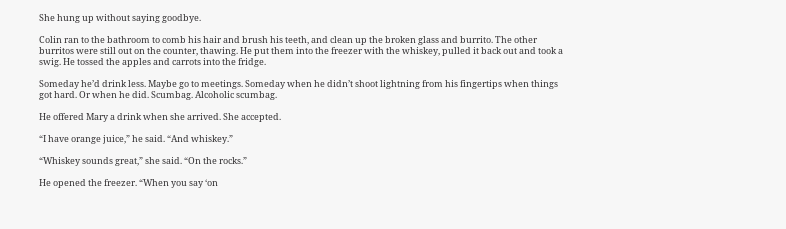She hung up without saying goodbye.

Colin ran to the bathroom to comb his hair and brush his teeth, and clean up the broken glass and burrito. The other burritos were still out on the counter, thawing. He put them into the freezer with the whiskey, pulled it back out and took a swig. He tossed the apples and carrots into the fridge.

Someday he’d drink less. Maybe go to meetings. Someday when he didn’t shoot lightning from his fingertips when things got hard. Or when he did. Scumbag. Alcoholic scumbag.

He offered Mary a drink when she arrived. She accepted.

“I have orange juice,” he said. “And whiskey.”

“Whiskey sounds great,” she said. “On the rocks.”

He opened the freezer. “When you say ‘on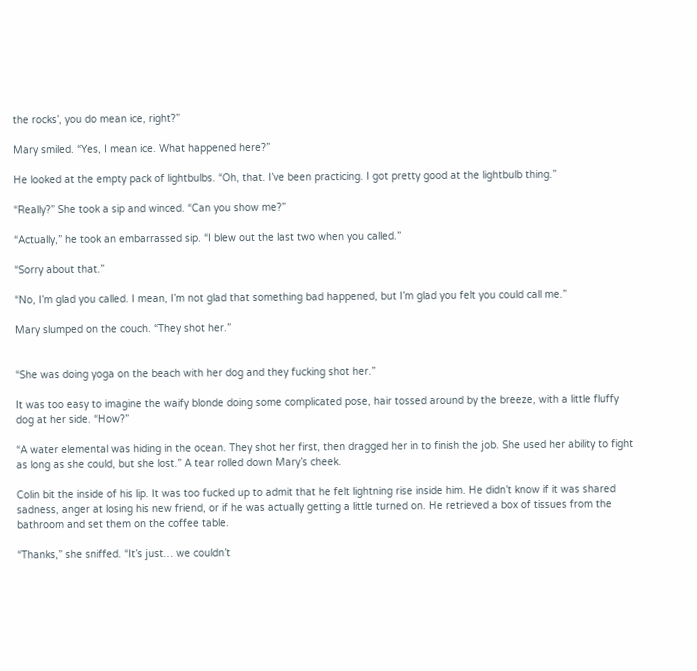the rocks’, you do mean ice, right?”

Mary smiled. “Yes, I mean ice. What happened here?”

He looked at the empty pack of lightbulbs. “Oh, that. I’ve been practicing. I got pretty good at the lightbulb thing.”

“Really?” She took a sip and winced. “Can you show me?”

“Actually,” he took an embarrassed sip. “I blew out the last two when you called.”

“Sorry about that.”

“No, I’m glad you called. I mean, I’m not glad that something bad happened, but I’m glad you felt you could call me.”

Mary slumped on the couch. “They shot her.”


“She was doing yoga on the beach with her dog and they fucking shot her.”

It was too easy to imagine the waify blonde doing some complicated pose, hair tossed around by the breeze, with a little fluffy dog at her side. “How?”

“A water elemental was hiding in the ocean. They shot her first, then dragged her in to finish the job. She used her ability to fight as long as she could, but she lost.” A tear rolled down Mary’s cheek.

Colin bit the inside of his lip. It was too fucked up to admit that he felt lightning rise inside him. He didn’t know if it was shared sadness, anger at losing his new friend, or if he was actually getting a little turned on. He retrieved a box of tissues from the bathroom and set them on the coffee table.

“Thanks,” she sniffed. “It’s just… we couldn’t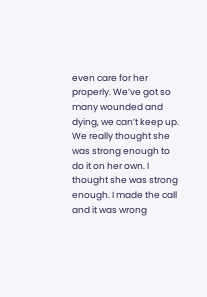even care for her properly. We’ve got so many wounded and dying, we can’t keep up. We really thought she was strong enough to do it on her own. I thought she was strong enough. I made the call and it was wrong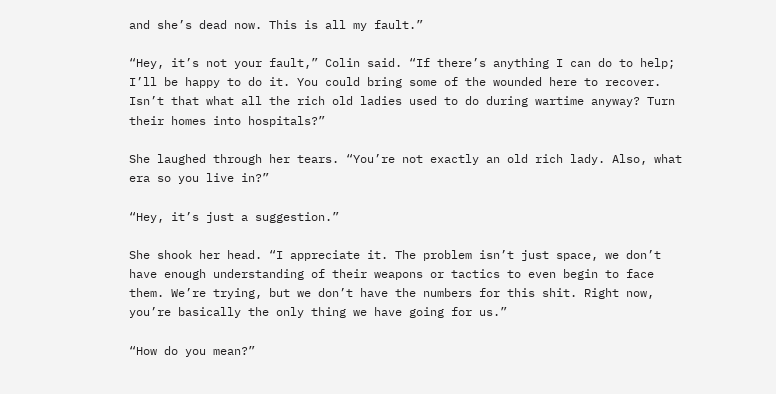and she’s dead now. This is all my fault.”

“Hey, it’s not your fault,” Colin said. “If there’s anything I can do to help; I’ll be happy to do it. You could bring some of the wounded here to recover. Isn’t that what all the rich old ladies used to do during wartime anyway? Turn their homes into hospitals?”

She laughed through her tears. “You’re not exactly an old rich lady. Also, what era so you live in?”

“Hey, it’s just a suggestion.”

She shook her head. “I appreciate it. The problem isn’t just space, we don’t have enough understanding of their weapons or tactics to even begin to face them. We’re trying, but we don’t have the numbers for this shit. Right now, you’re basically the only thing we have going for us.”

“How do you mean?”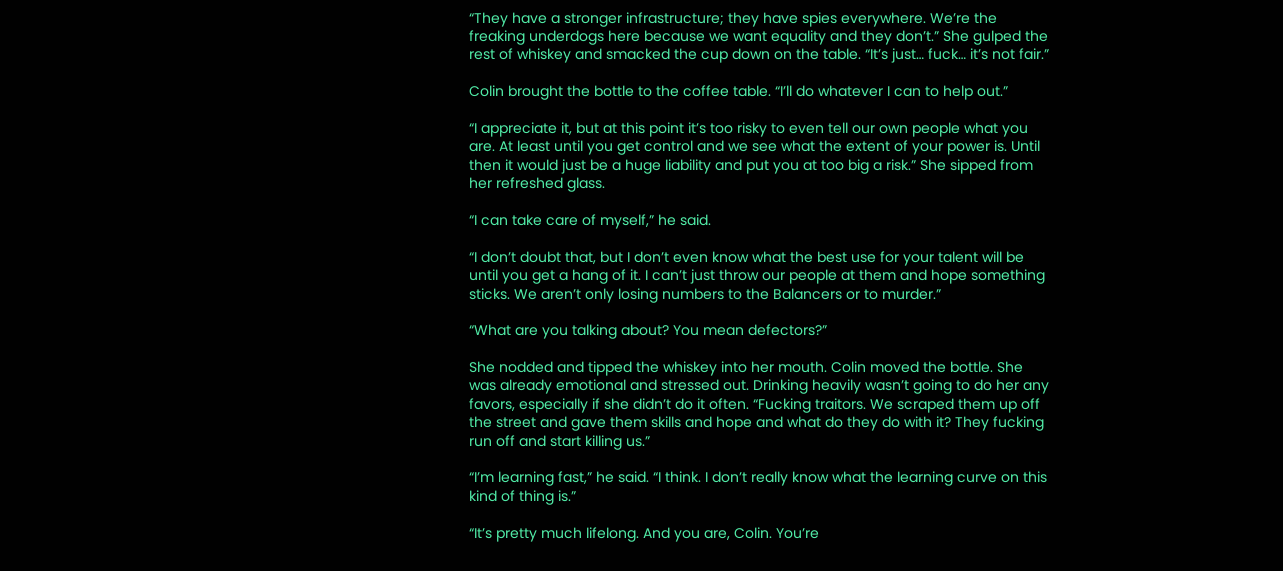“They have a stronger infrastructure; they have spies everywhere. We’re the freaking underdogs here because we want equality and they don’t.” She gulped the rest of whiskey and smacked the cup down on the table. “It’s just… fuck… it’s not fair.”

Colin brought the bottle to the coffee table. “I’ll do whatever I can to help out.”

“I appreciate it, but at this point it’s too risky to even tell our own people what you are. At least until you get control and we see what the extent of your power is. Until then it would just be a huge liability and put you at too big a risk.” She sipped from her refreshed glass.

“I can take care of myself,” he said.

“I don’t doubt that, but I don’t even know what the best use for your talent will be until you get a hang of it. I can’t just throw our people at them and hope something sticks. We aren’t only losing numbers to the Balancers or to murder.”

“What are you talking about? You mean defectors?”

She nodded and tipped the whiskey into her mouth. Colin moved the bottle. She was already emotional and stressed out. Drinking heavily wasn’t going to do her any favors, especially if she didn’t do it often. “Fucking traitors. We scraped them up off the street and gave them skills and hope and what do they do with it? They fucking run off and start killing us.”

“I’m learning fast,” he said. “I think. I don’t really know what the learning curve on this kind of thing is.”

“It’s pretty much lifelong. And you are, Colin. You’re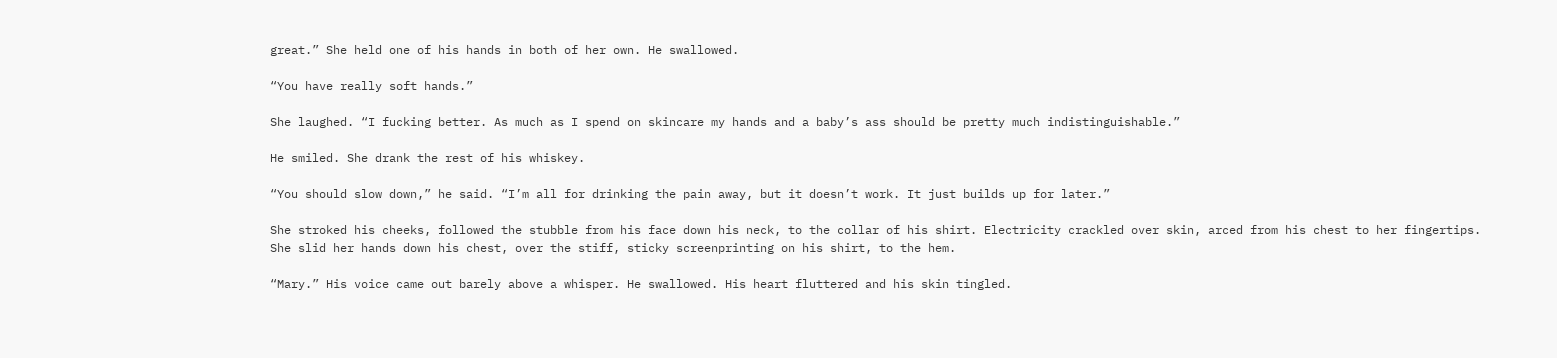great.” She held one of his hands in both of her own. He swallowed.

“You have really soft hands.”

She laughed. “I fucking better. As much as I spend on skincare my hands and a baby’s ass should be pretty much indistinguishable.”

He smiled. She drank the rest of his whiskey.

“You should slow down,” he said. “I’m all for drinking the pain away, but it doesn’t work. It just builds up for later.”

She stroked his cheeks, followed the stubble from his face down his neck, to the collar of his shirt. Electricity crackled over skin, arced from his chest to her fingertips. She slid her hands down his chest, over the stiff, sticky screenprinting on his shirt, to the hem.

“Mary.” His voice came out barely above a whisper. He swallowed. His heart fluttered and his skin tingled.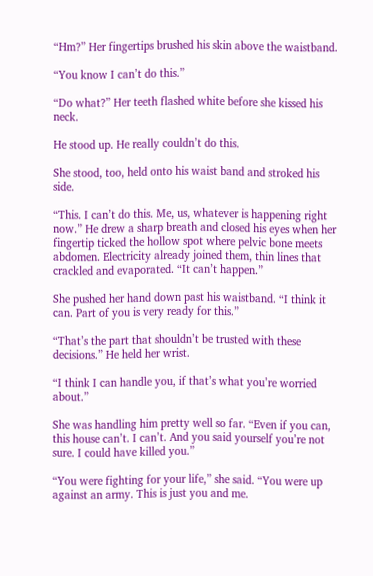“Hm?” Her fingertips brushed his skin above the waistband.

“You know I can’t do this.”

“Do what?” Her teeth flashed white before she kissed his neck.

He stood up. He really couldn’t do this.

She stood, too, held onto his waist band and stroked his side.

“This. I can’t do this. Me, us, whatever is happening right now.” He drew a sharp breath and closed his eyes when her fingertip ticked the hollow spot where pelvic bone meets abdomen. Electricity already joined them, thin lines that crackled and evaporated. “It can’t happen.”

She pushed her hand down past his waistband. “I think it can. Part of you is very ready for this.”

“That’s the part that shouldn’t be trusted with these decisions.” He held her wrist.

“I think I can handle you, if that’s what you’re worried about.”

She was handling him pretty well so far. “Even if you can, this house can’t. I can’t. And you said yourself you’re not sure. I could have killed you.”

“You were fighting for your life,” she said. “You were up against an army. This is just you and me.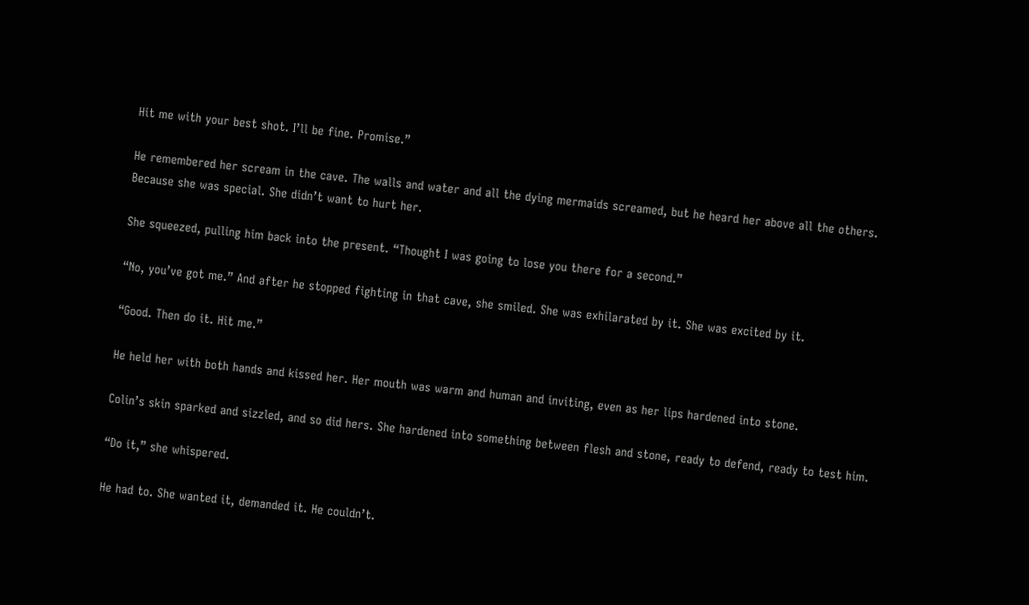Hit me with your best shot. I’ll be fine. Promise.”

He remembered her scream in the cave. The walls and water and all the dying mermaids screamed, but he heard her above all the others. Because she was special. She didn’t want to hurt her.

She squeezed, pulling him back into the present. “Thought I was going to lose you there for a second.”

“No, you’ve got me.” And after he stopped fighting in that cave, she smiled. She was exhilarated by it. She was excited by it.

“Good. Then do it. Hit me.”

He held her with both hands and kissed her. Her mouth was warm and human and inviting, even as her lips hardened into stone.

Colin’s skin sparked and sizzled, and so did hers. She hardened into something between flesh and stone, ready to defend, ready to test him.

“Do it,” she whispered.

He had to. She wanted it, demanded it. He couldn’t.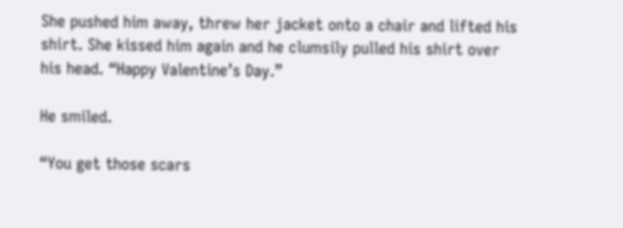She pushed him away, threw her jacket onto a chair and lifted his shirt. She kissed him again and he clumsily pulled his shirt over his head. “Happy Valentine’s Day.”

He smiled.

“You get those scars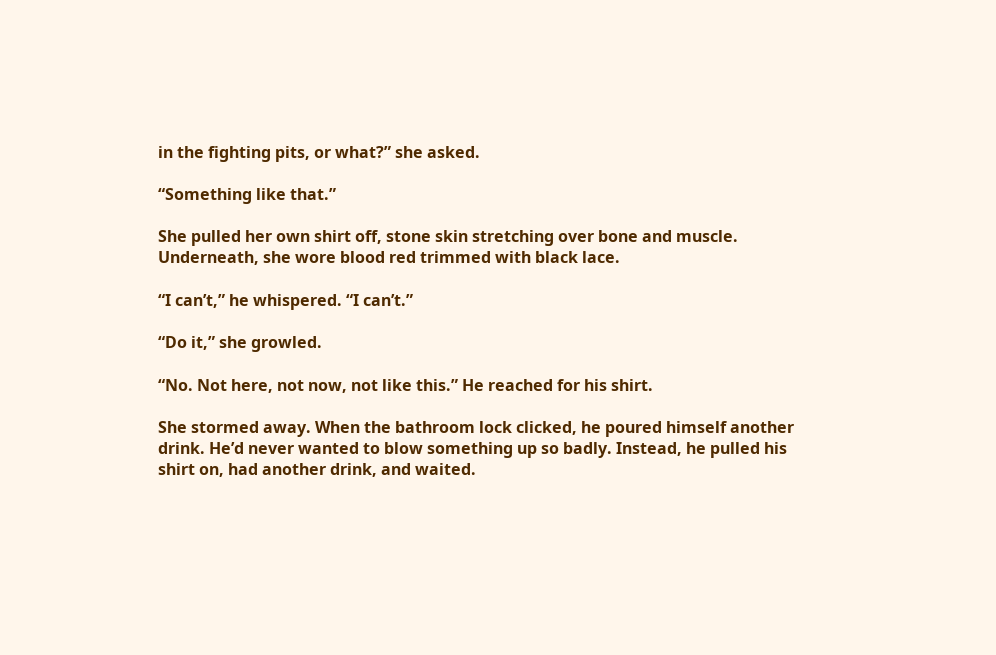in the fighting pits, or what?” she asked.

“Something like that.”

She pulled her own shirt off, stone skin stretching over bone and muscle. Underneath, she wore blood red trimmed with black lace.

“I can’t,” he whispered. “I can’t.”

“Do it,” she growled.

“No. Not here, not now, not like this.” He reached for his shirt.

She stormed away. When the bathroom lock clicked, he poured himself another drink. He’d never wanted to blow something up so badly. Instead, he pulled his shirt on, had another drink, and waited.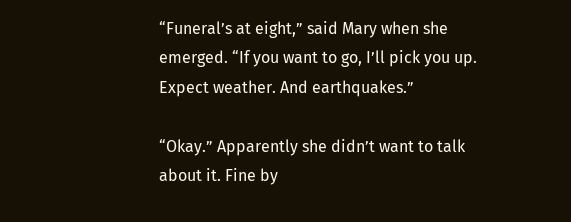“Funeral’s at eight,” said Mary when she emerged. “If you want to go, I’ll pick you up. Expect weather. And earthquakes.”

“Okay.” Apparently she didn’t want to talk about it. Fine by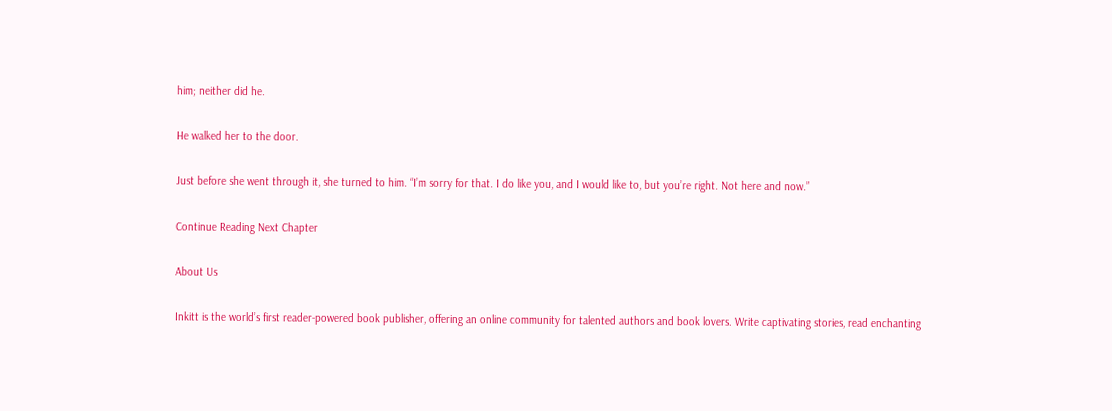him; neither did he.

He walked her to the door.

Just before she went through it, she turned to him. “I’m sorry for that. I do like you, and I would like to, but you’re right. Not here and now.”

Continue Reading Next Chapter

About Us

Inkitt is the world’s first reader-powered book publisher, offering an online community for talented authors and book lovers. Write captivating stories, read enchanting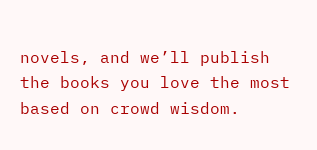novels, and we’ll publish the books you love the most based on crowd wisdom.